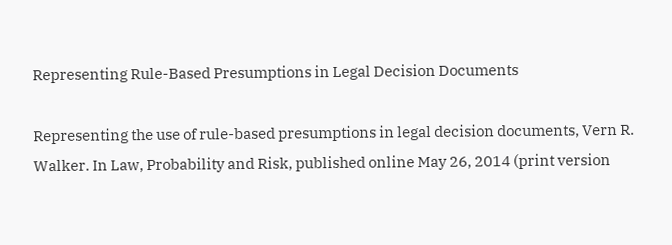Representing Rule-Based Presumptions in Legal Decision Documents

Representing the use of rule-based presumptions in legal decision documents, Vern R. Walker. In Law, Probability and Risk, published online May 26, 2014 (print version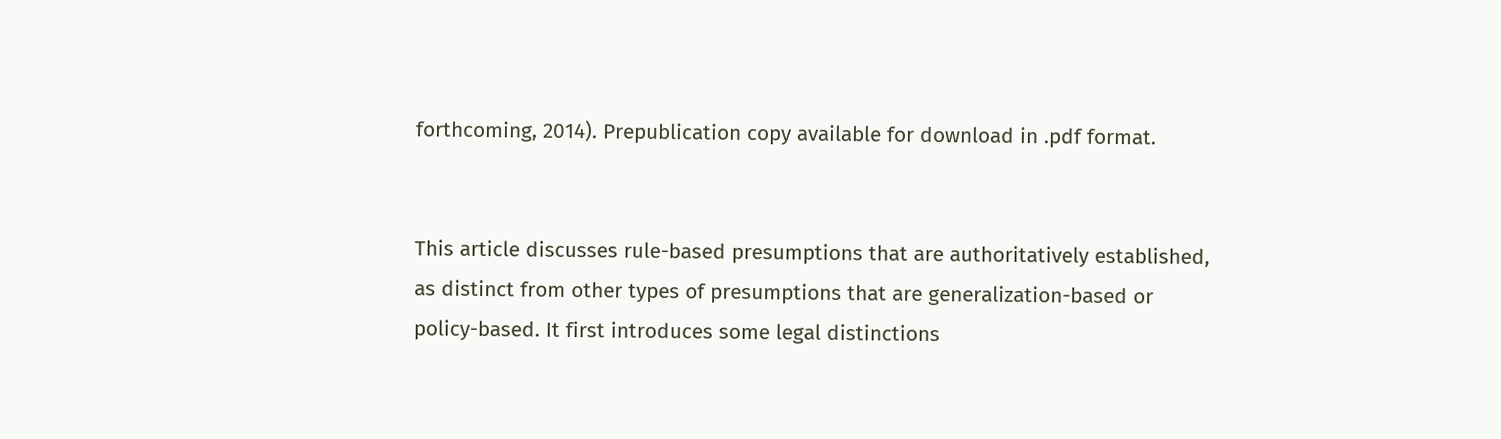forthcoming, 2014). Prepublication copy available for download in .pdf format.


This article discusses rule-based presumptions that are authoritatively established, as distinct from other types of presumptions that are generalization-based or policy-based. It first introduces some legal distinctions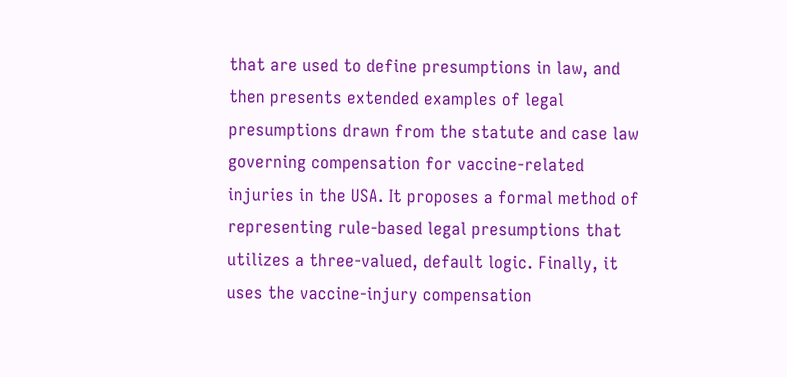that are used to define presumptions in law, and then presents extended examples of legal presumptions drawn from the statute and case law governing compensation for vaccine-related injuries in the USA. It proposes a formal method of representing rule-based legal presumptions that utilizes a three-valued, default logic. Finally, it uses the vaccine-injury compensation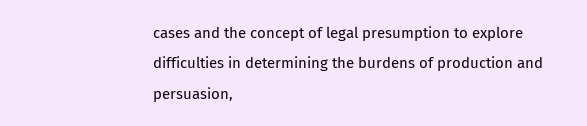cases and the concept of legal presumption to explore difficulties in determining the burdens of production and persuasion,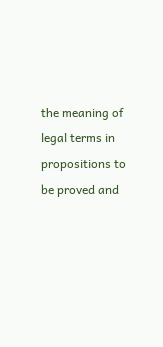the meaning of legal terms in propositions to be proved and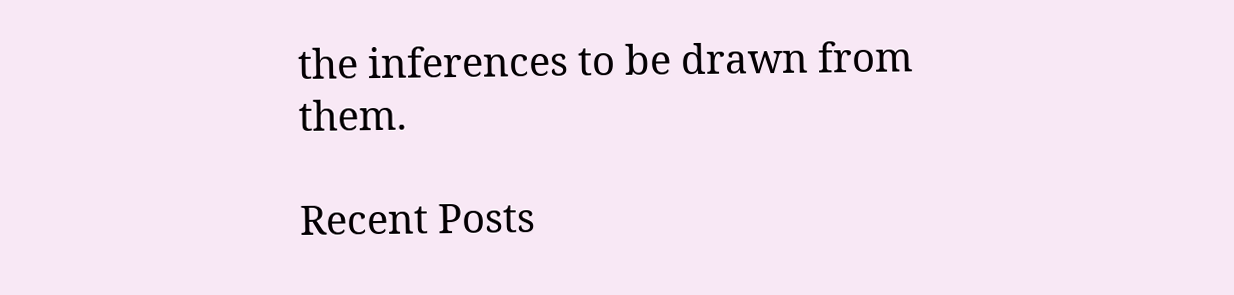the inferences to be drawn from them.

Recent Posts